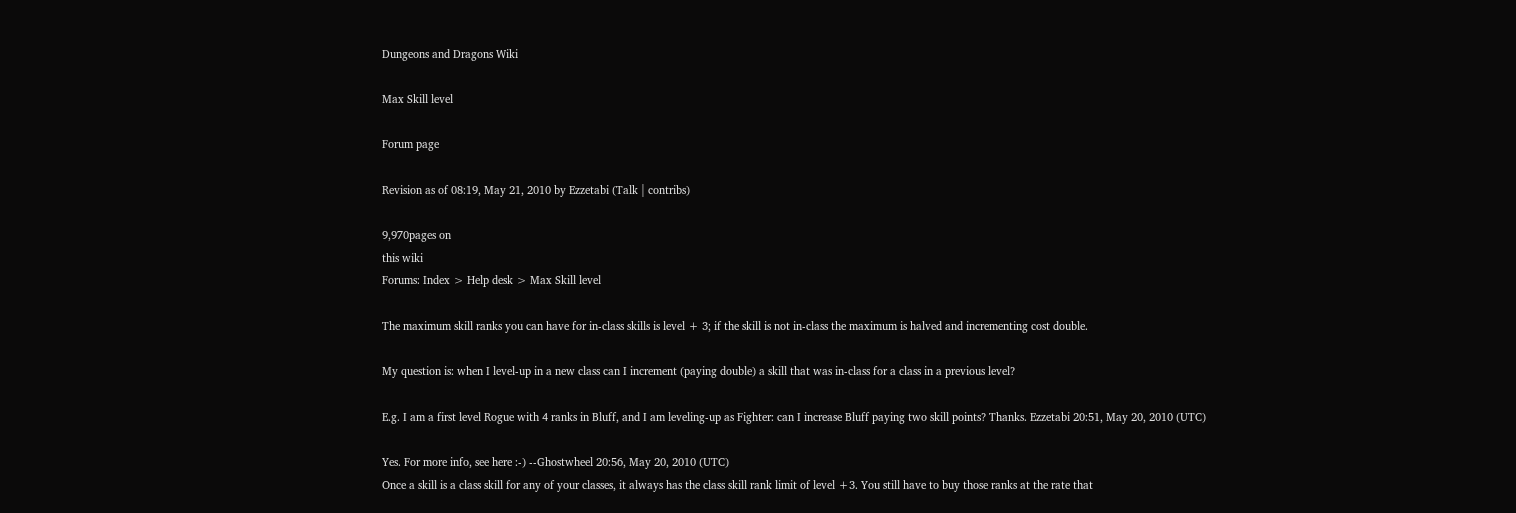Dungeons and Dragons Wiki

Max Skill level

Forum page

Revision as of 08:19, May 21, 2010 by Ezzetabi (Talk | contribs)

9,970pages on
this wiki
Forums: Index > Help desk > Max Skill level

The maximum skill ranks you can have for in-class skills is level + 3; if the skill is not in-class the maximum is halved and incrementing cost double.

My question is: when I level-up in a new class can I increment (paying double) a skill that was in-class for a class in a previous level?

E.g. I am a first level Rogue with 4 ranks in Bluff, and I am leveling-up as Fighter: can I increase Bluff paying two skill points? Thanks. Ezzetabi 20:51, May 20, 2010 (UTC)

Yes. For more info, see here :-) --Ghostwheel 20:56, May 20, 2010 (UTC)
Once a skill is a class skill for any of your classes, it always has the class skill rank limit of level +3. You still have to buy those ranks at the rate that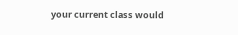your current class would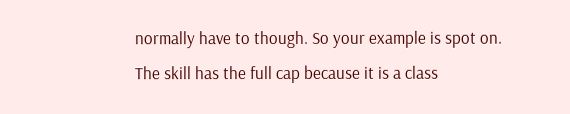normally have to though. So your example is spot on. The skill has the full cap because it is a class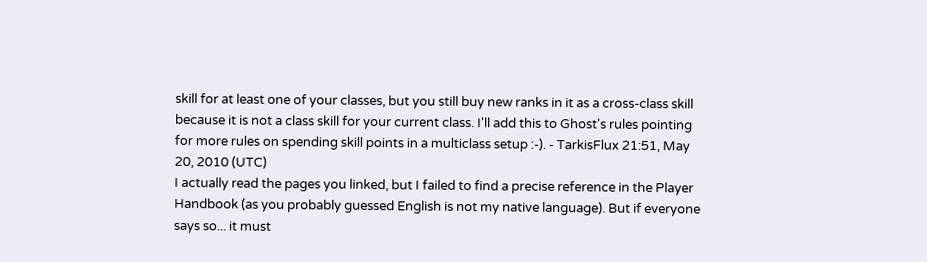skill for at least one of your classes, but you still buy new ranks in it as a cross-class skill because it is not a class skill for your current class. I'll add this to Ghost's rules pointing for more rules on spending skill points in a multiclass setup :-). - TarkisFlux 21:51, May 20, 2010 (UTC)
I actually read the pages you linked, but I failed to find a precise reference in the Player Handbook (as you probably guessed English is not my native language). But if everyone says so... it must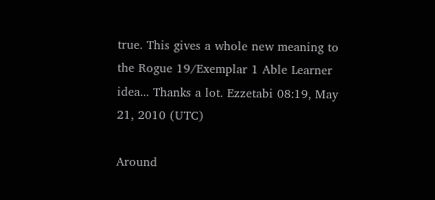true. This gives a whole new meaning to the Rogue 19/Exemplar 1 Able Learner idea... Thanks a lot. Ezzetabi 08:19, May 21, 2010 (UTC)

Around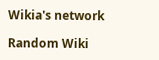Wikia's network

Random Wiki